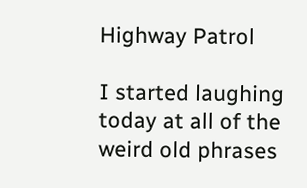Highway Patrol

I started laughing today at all of the weird old phrases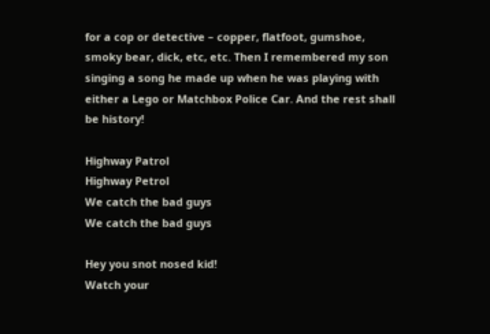for a cop or detective – copper, flatfoot, gumshoe, smoky bear, dick, etc, etc. Then I remembered my son singing a song he made up when he was playing with either a Lego or Matchbox Police Car. And the rest shall be history!

Highway Patrol
Highway Petrol
We catch the bad guys
We catch the bad guys

Hey you snot nosed kid!
Watch your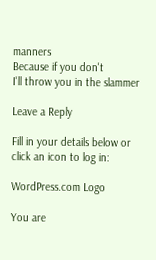manners
Because if you don't
I'll throw you in the slammer

Leave a Reply

Fill in your details below or click an icon to log in:

WordPress.com Logo

You are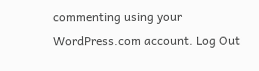commenting using your WordPress.com account. Log Out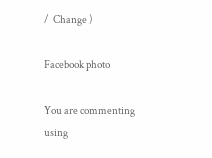/  Change )

Facebook photo

You are commenting using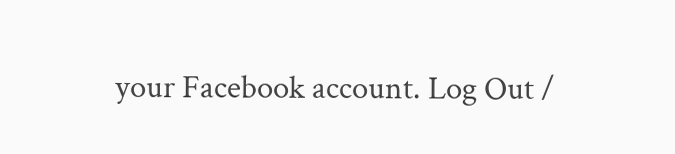your Facebook account. Log Out /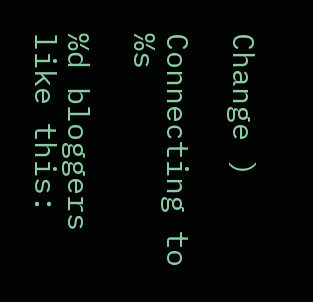Change )

Connecting to %s

%d bloggers like this: